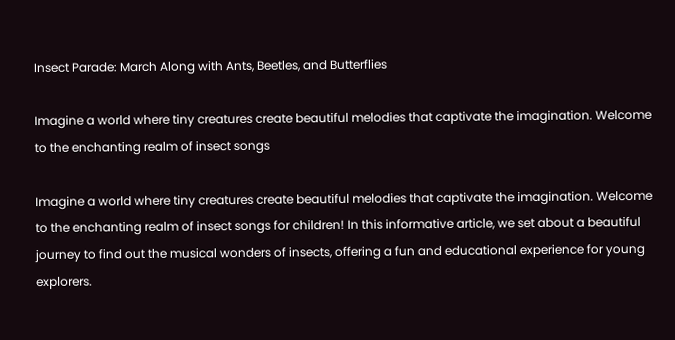Insect Parade: March Along with Ants, Beetles, and Butterflies

Imagine a world where tiny creatures create beautiful melodies that captivate the imagination. Welcome to the enchanting realm of insect songs

Imagine a world where tiny creatures create beautiful melodies that captivate the imagination. Welcome to the enchanting realm of insect songs for children! In this informative article, we set about a beautiful journey to find out the musical wonders of insects, offering a fun and educational experience for young explorers.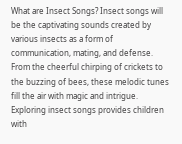What are Insect Songs? Insect songs will be the captivating sounds created by various insects as a form of communication, mating, and defense. From the cheerful chirping of crickets to the buzzing of bees, these melodic tunes fill the air with magic and intrigue. Exploring insect songs provides children with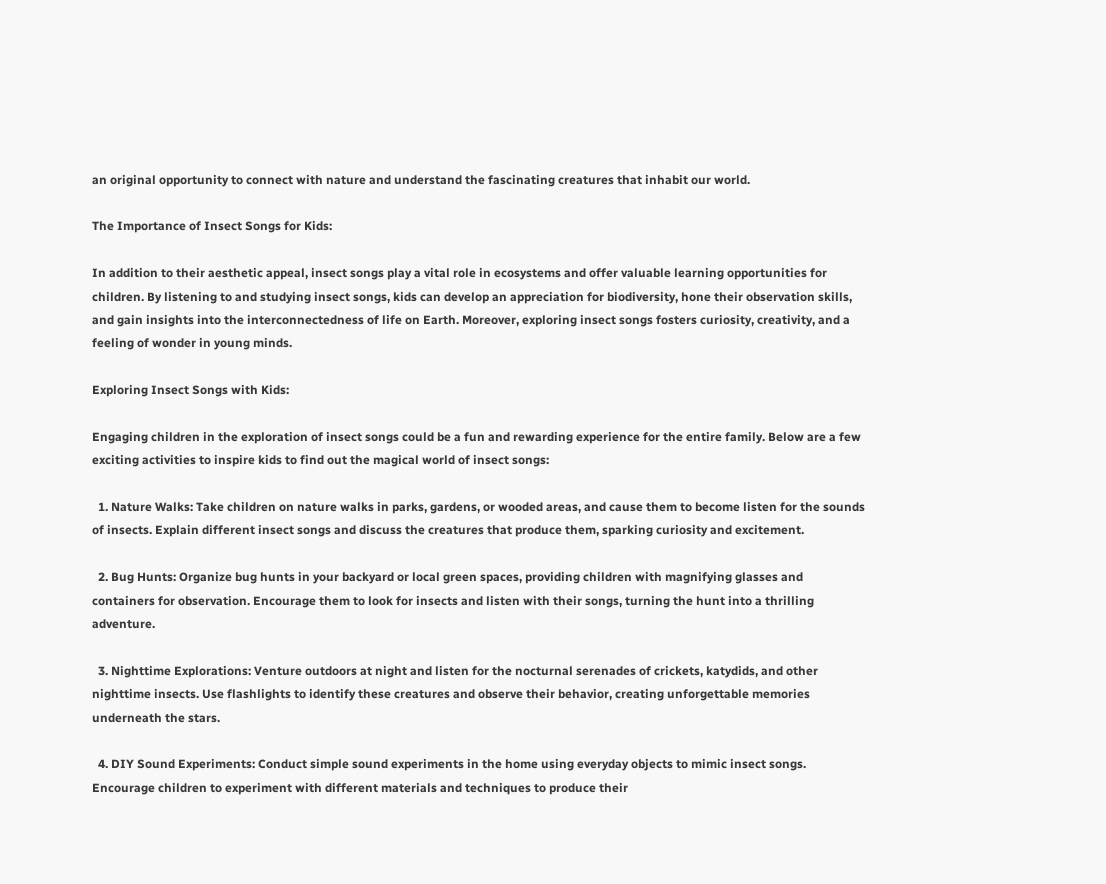an original opportunity to connect with nature and understand the fascinating creatures that inhabit our world.

The Importance of Insect Songs for Kids:

In addition to their aesthetic appeal, insect songs play a vital role in ecosystems and offer valuable learning opportunities for children. By listening to and studying insect songs, kids can develop an appreciation for biodiversity, hone their observation skills, and gain insights into the interconnectedness of life on Earth. Moreover, exploring insect songs fosters curiosity, creativity, and a feeling of wonder in young minds.

Exploring Insect Songs with Kids:

Engaging children in the exploration of insect songs could be a fun and rewarding experience for the entire family. Below are a few exciting activities to inspire kids to find out the magical world of insect songs:

  1. Nature Walks: Take children on nature walks in parks, gardens, or wooded areas, and cause them to become listen for the sounds of insects. Explain different insect songs and discuss the creatures that produce them, sparking curiosity and excitement.

  2. Bug Hunts: Organize bug hunts in your backyard or local green spaces, providing children with magnifying glasses and containers for observation. Encourage them to look for insects and listen with their songs, turning the hunt into a thrilling adventure.

  3. Nighttime Explorations: Venture outdoors at night and listen for the nocturnal serenades of crickets, katydids, and other nighttime insects. Use flashlights to identify these creatures and observe their behavior, creating unforgettable memories underneath the stars.

  4. DIY Sound Experiments: Conduct simple sound experiments in the home using everyday objects to mimic insect songs. Encourage children to experiment with different materials and techniques to produce their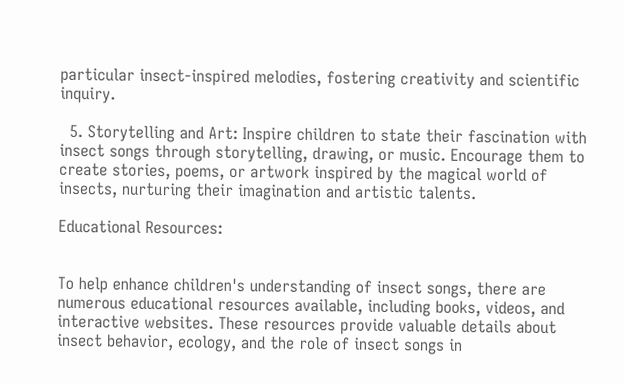particular insect-inspired melodies, fostering creativity and scientific inquiry.

  5. Storytelling and Art: Inspire children to state their fascination with insect songs through storytelling, drawing, or music. Encourage them to create stories, poems, or artwork inspired by the magical world of insects, nurturing their imagination and artistic talents.

Educational Resources:


To help enhance children's understanding of insect songs, there are numerous educational resources available, including books, videos, and interactive websites. These resources provide valuable details about insect behavior, ecology, and the role of insect songs in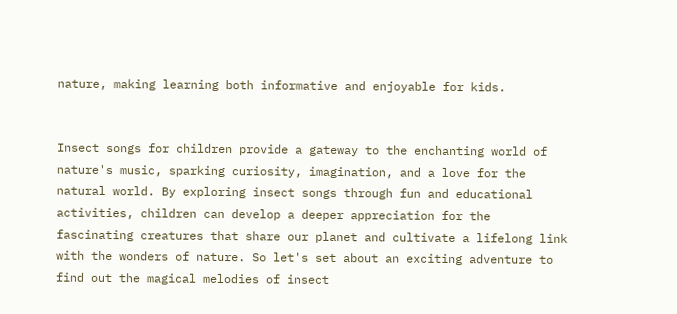nature, making learning both informative and enjoyable for kids.


Insect songs for children provide a gateway to the enchanting world of nature's music, sparking curiosity, imagination, and a love for the natural world. By exploring insect songs through fun and educational activities, children can develop a deeper appreciation for the fascinating creatures that share our planet and cultivate a lifelong link with the wonders of nature. So let's set about an exciting adventure to find out the magical melodies of insect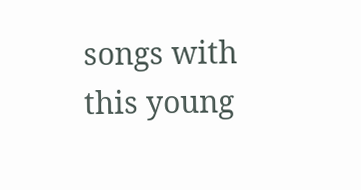songs with this young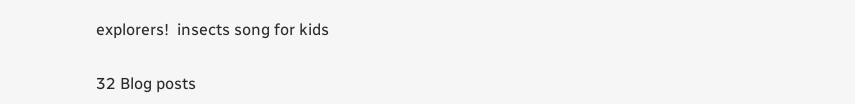explorers!  insects song for kids


32 Blog posts